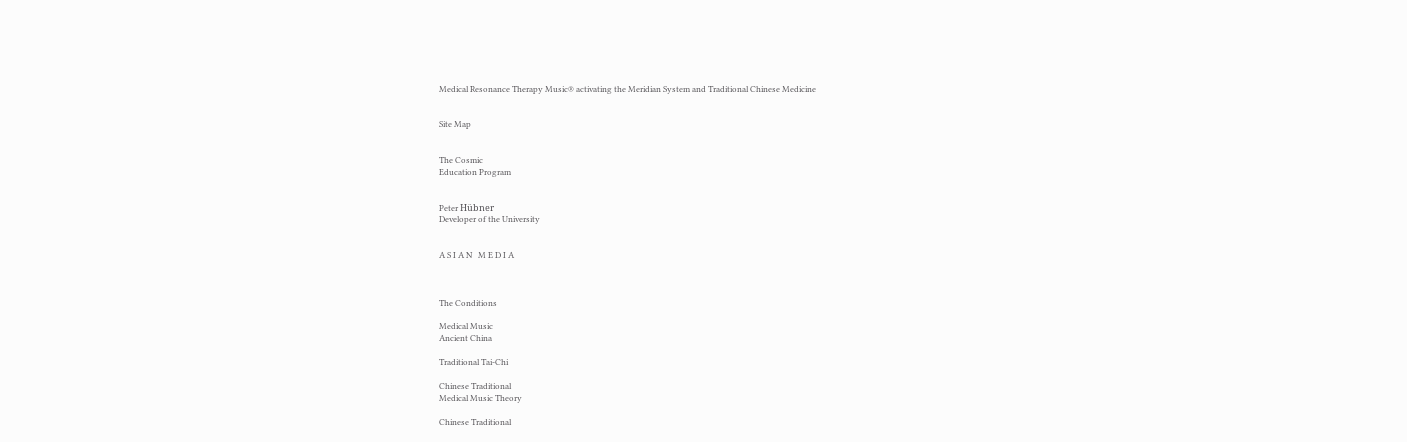Medical Resonance Therapy Music® activating the Meridian System and Traditional Chinese Medicine


Site Map


The Cosmic
Education Program


Peter Hübner
Developer of the University


A S I A N   M E D I A



The Conditions

Medical Music
Ancient China

Traditional Tai-Chi

Chinese Traditional
Medical Music Theory

Chinese Traditional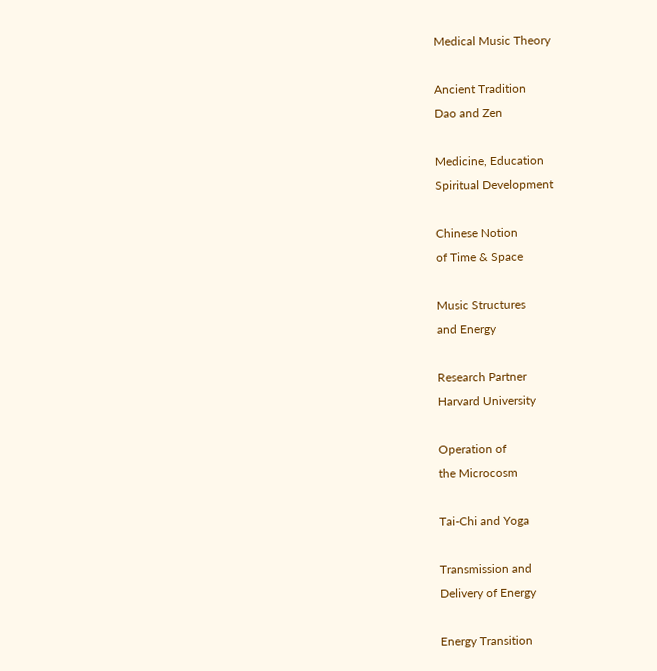Medical Music Theory

Ancient Tradition
Dao and Zen

Medicine, Education
Spiritual Development

Chinese Notion
of Time & Space

Music Structures
and Energy

Research Partner
Harvard University

Operation of
the Microcosm

Tai-Chi and Yoga

Transmission and
Delivery of Energy

Energy Transition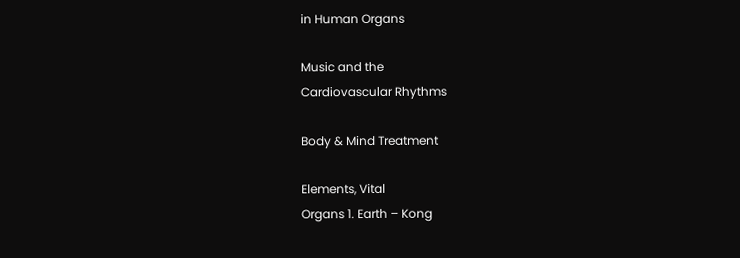in Human Organs

Music and the
Cardiovascular Rhythms

Body & Mind Treatment

Elements, Vital
Organs 1. Earth – Kong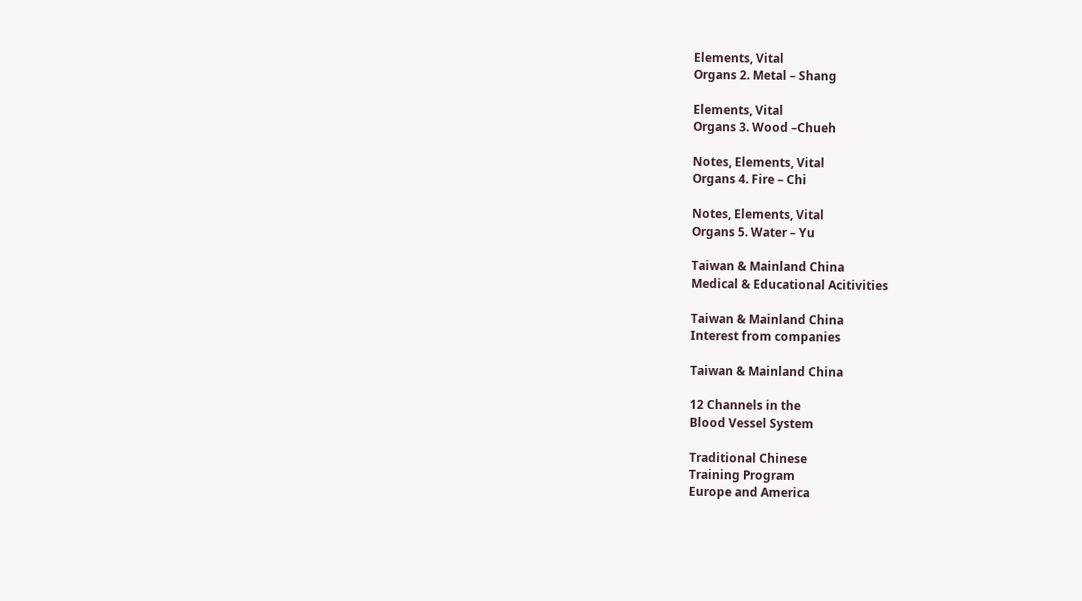Elements, Vital
Organs 2. Metal – Shang

Elements, Vital
Organs 3. Wood –Chueh

Notes, Elements, Vital
Organs 4. Fire – Chi

Notes, Elements, Vital
Organs 5. Water – Yu

Taiwan & Mainland China
Medical & Educational Acitivities

Taiwan & Mainland China
Interest from companies

Taiwan & Mainland China

12 Channels in the
Blood Vessel System

Traditional Chinese
Training Program
Europe and America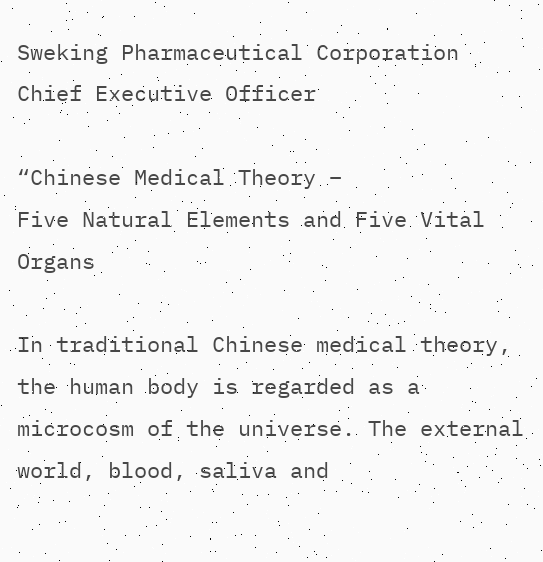Sweking Pharmaceutical Corporation
Chief Executive Officer

“Chinese Medical Theory –
Five Natural Elements and Five Vital Organs

In traditional Chinese medical theory, the human body is regarded as a microcosm of the universe. The external world, blood, saliva and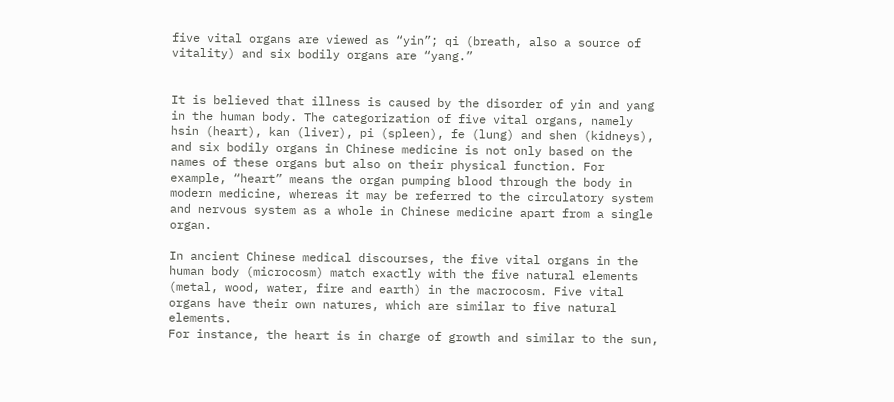five vital organs are viewed as “yin”; qi (breath, also a source of vitality) and six bodily organs are “yang.”


It is believed that illness is caused by the disorder of yin and yang in the human body. The categorization of five vital organs, namely hsin (heart), kan (liver), pi (spleen), fe (lung) and shen (kidneys), and six bodily organs in Chinese medicine is not only based on the names of these organs but also on their physical function. For example, “heart” means the organ pumping blood through the body in modern medicine, whereas it may be referred to the circulatory system and nervous system as a whole in Chinese medicine apart from a single organ.

In ancient Chinese medical discourses, the five vital organs in the human body (microcosm) match exactly with the five natural elements (metal, wood, water, fire and earth) in the macrocosm. Five vital organs have their own natures, which are similar to five natural elements.
For instance, the heart is in charge of growth and similar to the sun,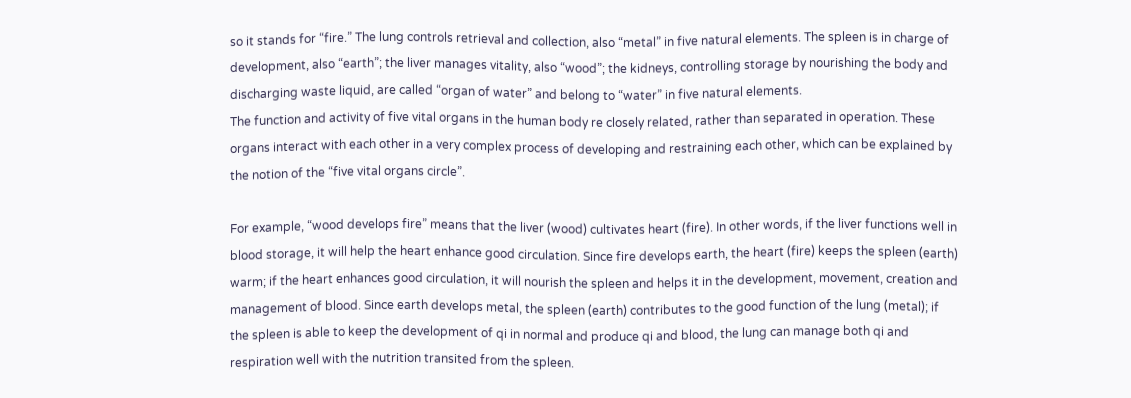so it stands for “fire.” The lung controls retrieval and collection, also “metal” in five natural elements. The spleen is in charge of development, also “earth”; the liver manages vitality, also “wood”; the kidneys, controlling storage by nourishing the body and discharging waste liquid, are called “organ of water” and belong to “water” in five natural elements.
The function and activity of five vital organs in the human body re closely related, rather than separated in operation. These organs interact with each other in a very complex process of developing and restraining each other, which can be explained by the notion of the “five vital organs circle”.

For example, “wood develops fire” means that the liver (wood) cultivates heart (fire). In other words, if the liver functions well in blood storage, it will help the heart enhance good circulation. Since fire develops earth, the heart (fire) keeps the spleen (earth) warm; if the heart enhances good circulation, it will nourish the spleen and helps it in the development, movement, creation and management of blood. Since earth develops metal, the spleen (earth) contributes to the good function of the lung (metal); if the spleen is able to keep the development of qi in normal and produce qi and blood, the lung can manage both qi and respiration well with the nutrition transited from the spleen.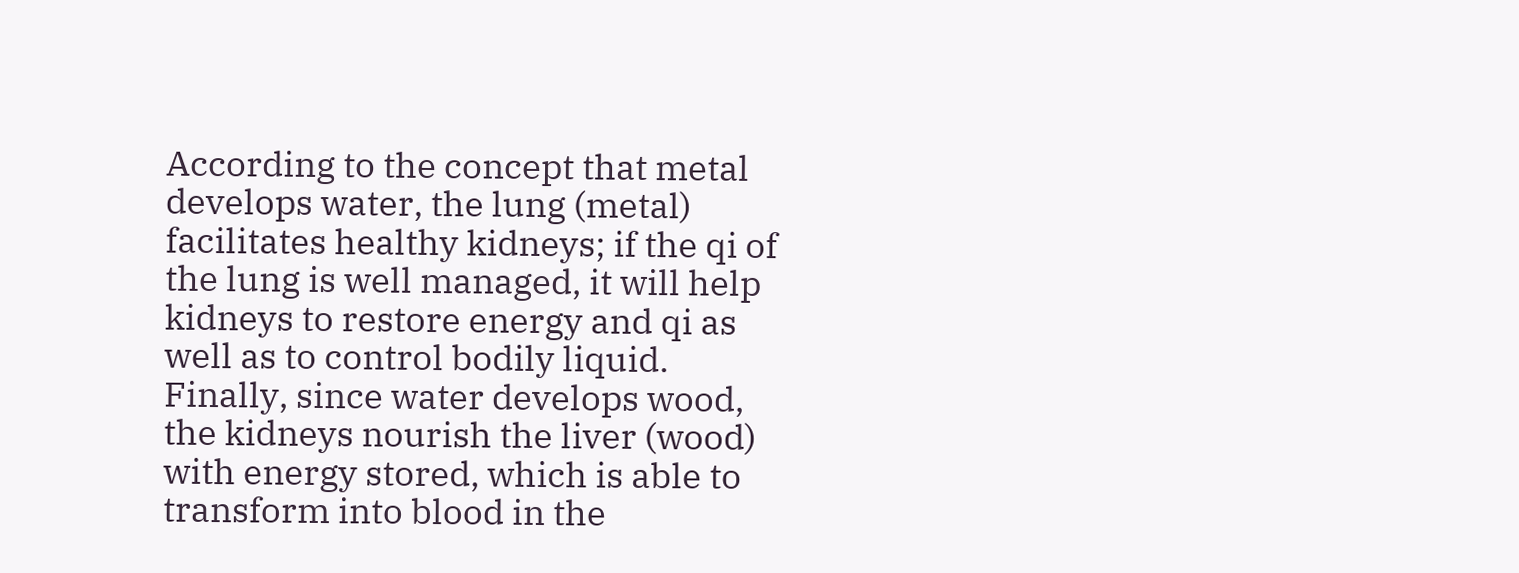According to the concept that metal develops water, the lung (metal) facilitates healthy kidneys; if the qi of the lung is well managed, it will help kidneys to restore energy and qi as well as to control bodily liquid. Finally, since water develops wood, the kidneys nourish the liver (wood) with energy stored, which is able to transform into blood in the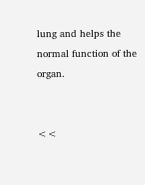lung and helps the normal function of the organ.


<<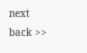next                                                                           back >>